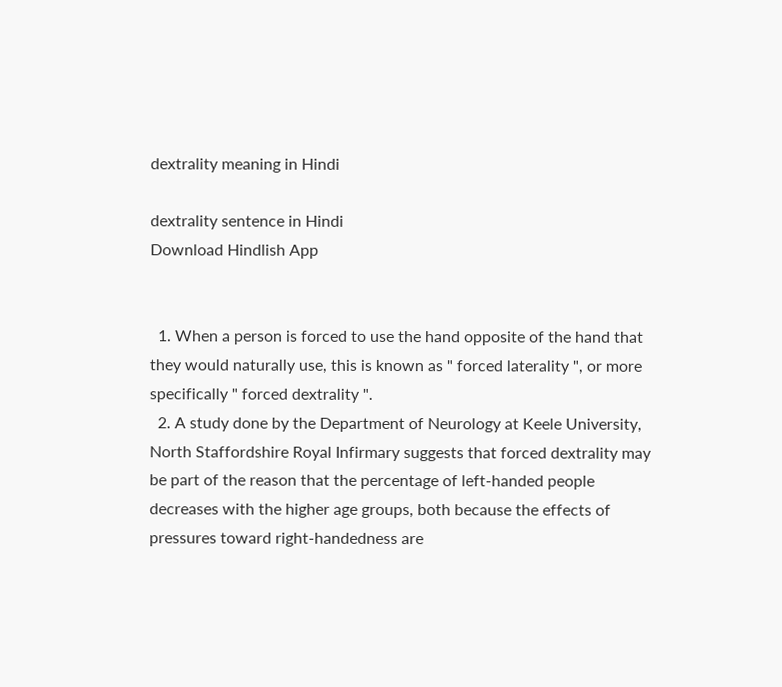dextrality meaning in Hindi

dextrality sentence in Hindi
Download Hindlish App


  1. When a person is forced to use the hand opposite of the hand that they would naturally use, this is known as " forced laterality ", or more specifically " forced dextrality ".
  2. A study done by the Department of Neurology at Keele University, North Staffordshire Royal Infirmary suggests that forced dextrality may be part of the reason that the percentage of left-handed people decreases with the higher age groups, both because the effects of pressures toward right-handedness are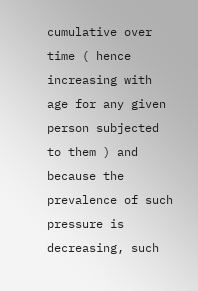cumulative over time ( hence increasing with age for any given person subjected to them ) and because the prevalence of such pressure is decreasing, such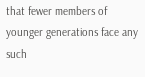that fewer members of younger generations face any such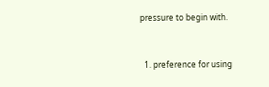pressure to begin with.


  1. preference for using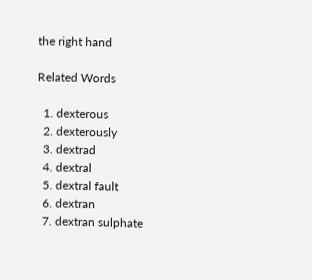the right hand

Related Words

  1. dexterous
  2. dexterously
  3. dextrad
  4. dextral
  5. dextral fault
  6. dextran
  7. dextran sulphate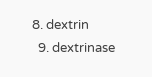8. dextrin
  9. dextrinase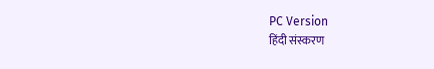PC Version
हिंदी संस्करण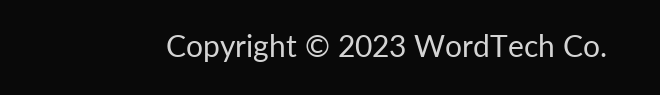Copyright © 2023 WordTech Co.